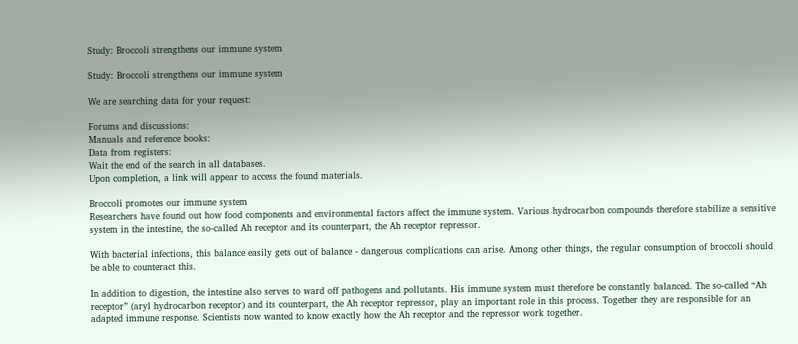Study: Broccoli strengthens our immune system

Study: Broccoli strengthens our immune system

We are searching data for your request:

Forums and discussions:
Manuals and reference books:
Data from registers:
Wait the end of the search in all databases.
Upon completion, a link will appear to access the found materials.

Broccoli promotes our immune system
Researchers have found out how food components and environmental factors affect the immune system. Various hydrocarbon compounds therefore stabilize a sensitive system in the intestine, the so-called Ah receptor and its counterpart, the Ah receptor repressor.

With bacterial infections, this balance easily gets out of balance - dangerous complications can arise. Among other things, the regular consumption of broccoli should be able to counteract this.

In addition to digestion, the intestine also serves to ward off pathogens and pollutants. His immune system must therefore be constantly balanced. The so-called “Ah receptor” (aryl hydrocarbon receptor) and its counterpart, the Ah receptor repressor, play an important role in this process. Together they are responsible for an adapted immune response. Scientists now wanted to know exactly how the Ah receptor and the repressor work together.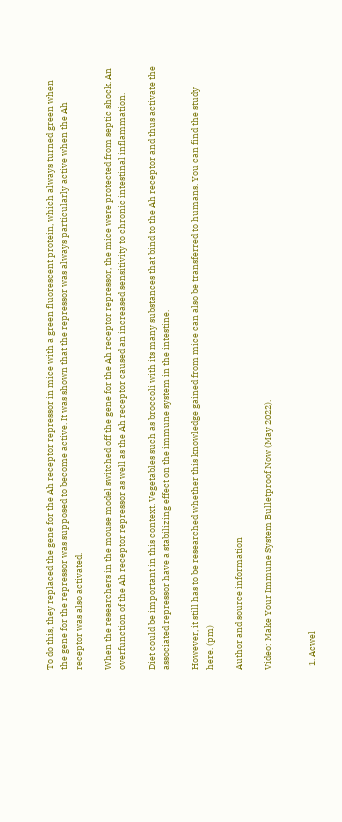To do this, they replaced the gene for the Ah receptor repressor in mice with a green fluorescent protein, which always turned green when the gene for the repressor was supposed to become active. It was shown that the repressor was always particularly active when the Ah receptor was also activated.

When the researchers in the mouse model switched off the gene for the Ah receptor repressor, the mice were protected from septic shock. An overfunction of the Ah receptor repressor as well as the Ah receptor caused an increased sensitivity to chronic intestinal inflammation.

Diet could be important in this context. Vegetables such as broccoli with its many substances that bind to the Ah receptor and thus activate the associated repressor have a stabilizing effect on the immune system in the intestine.

However, it still has to be researched whether this knowledge gained from mice can also be transferred to humans. You can find the study here. (pm)

Author and source information

Video: Make Your Immune System Bulletproof Now (May 2022).


  1. Acwel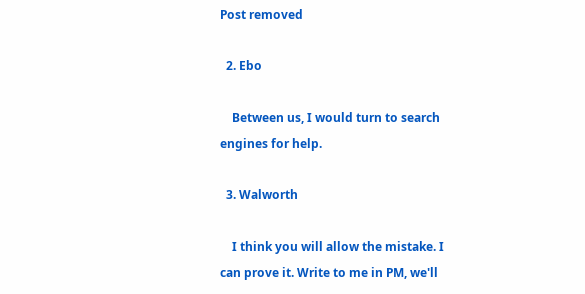Post removed

  2. Ebo

    Between us, I would turn to search engines for help.

  3. Walworth

    I think you will allow the mistake. I can prove it. Write to me in PM, we'll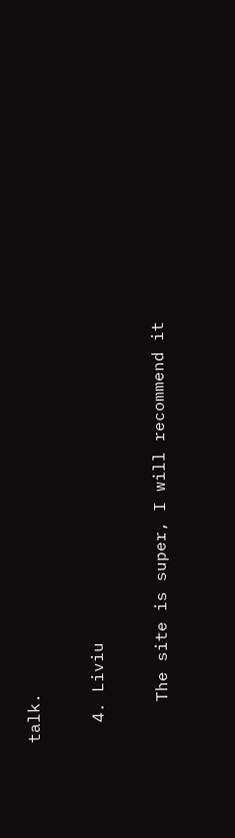talk.

  4. Liviu

    The site is super, I will recommend it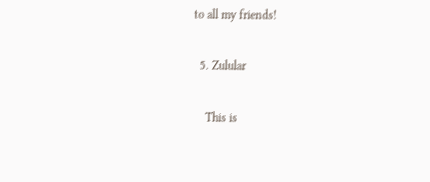to all my friends!

  5. Zulular

    This is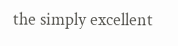the simply excellent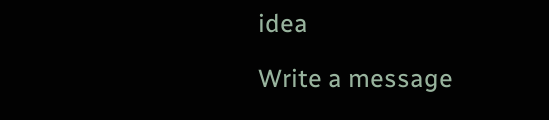idea

Write a message